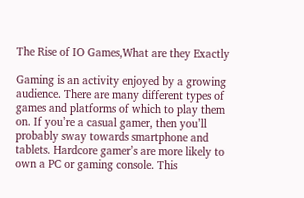The Rise of IO Games,What are they Exactly

Gaming is an activity enjoyed by a growing audience. There are many different types of games and platforms of which to play them on. If you’re a casual gamer, then you’ll probably sway towards smartphone and tablets. Hardcore gamer’s are more likely to own a PC or gaming console. This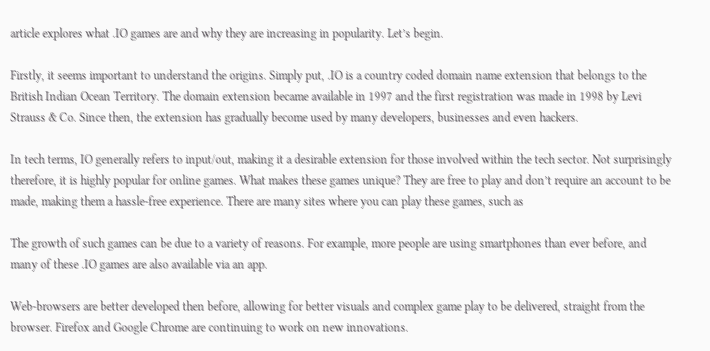article explores what .IO games are and why they are increasing in popularity. Let’s begin.

Firstly, it seems important to understand the origins. Simply put, .IO is a country coded domain name extension that belongs to the British Indian Ocean Territory. The domain extension became available in 1997 and the first registration was made in 1998 by Levi Strauss & Co. Since then, the extension has gradually become used by many developers, businesses and even hackers.

In tech terms, IO generally refers to input/out, making it a desirable extension for those involved within the tech sector. Not surprisingly therefore, it is highly popular for online games. What makes these games unique? They are free to play and don’t require an account to be made, making them a hassle-free experience. There are many sites where you can play these games, such as

The growth of such games can be due to a variety of reasons. For example, more people are using smartphones than ever before, and many of these .IO games are also available via an app.

Web-browsers are better developed then before, allowing for better visuals and complex game play to be delivered, straight from the browser. Firefox and Google Chrome are continuing to work on new innovations.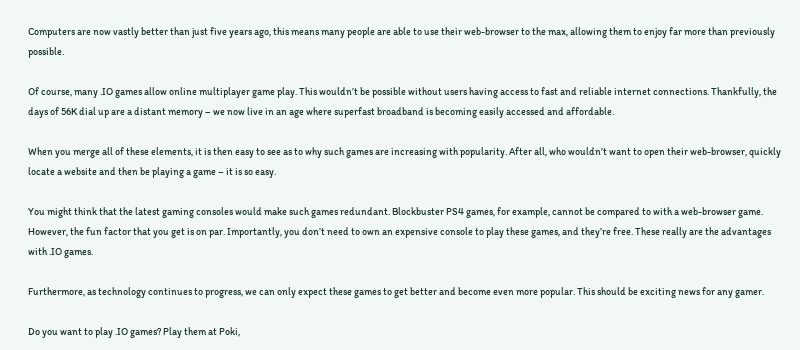Computers are now vastly better than just five years ago, this means many people are able to use their web-browser to the max, allowing them to enjoy far more than previously possible.

Of course, many .IO games allow online multiplayer game play. This wouldn’t be possible without users having access to fast and reliable internet connections. Thankfully, the days of 56K dial up are a distant memory – we now live in an age where superfast broadband is becoming easily accessed and affordable.

When you merge all of these elements, it is then easy to see as to why such games are increasing with popularity. After all, who wouldn’t want to open their web-browser, quickly locate a website and then be playing a game – it is so easy.

You might think that the latest gaming consoles would make such games redundant. Blockbuster PS4 games, for example, cannot be compared to with a web-browser game. However, the fun factor that you get is on par. Importantly, you don’t need to own an expensive console to play these games, and they’re free. These really are the advantages with .IO games.

Furthermore, as technology continues to progress, we can only expect these games to get better and become even more popular. This should be exciting news for any gamer.

Do you want to play .IO games? Play them at Poki,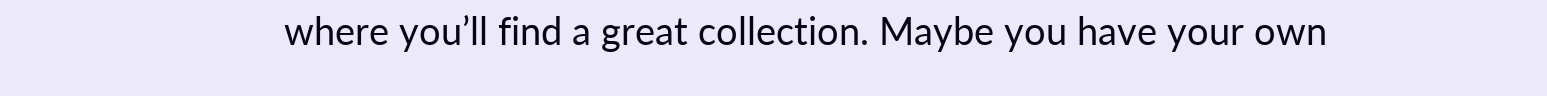where you’ll find a great collection. Maybe you have your own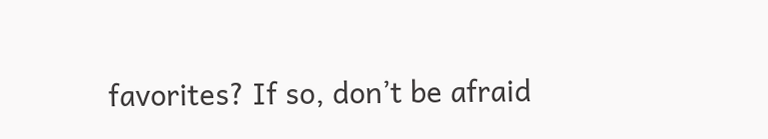favorites? If so, don’t be afraid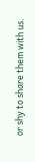or shy to share them with us.